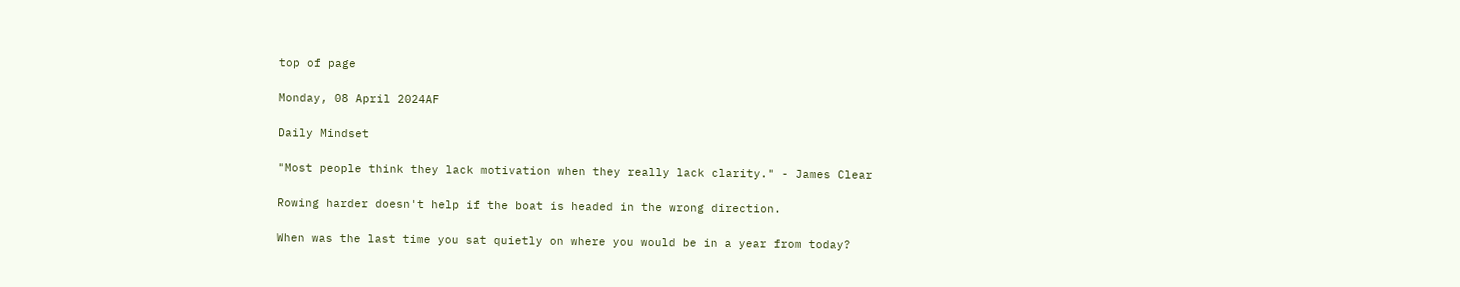top of page

Monday, 08 April 2024AF

Daily Mindset

"Most people think they lack motivation when they really lack clarity." - James Clear

Rowing harder doesn't help if the boat is headed in the wrong direction.

When was the last time you sat quietly on where you would be in a year from today?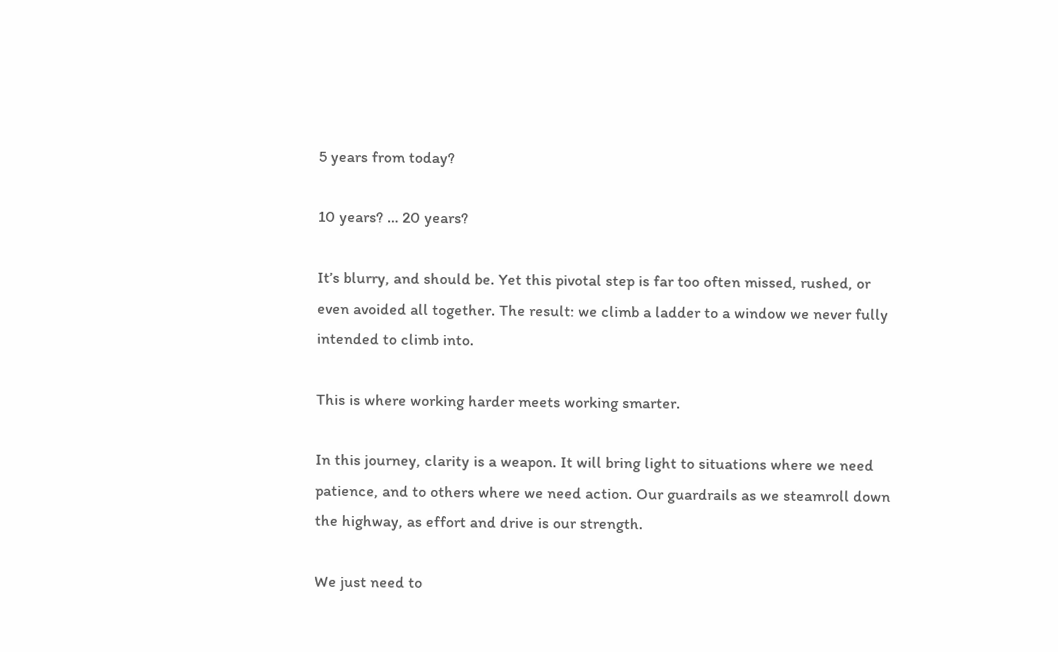5 years from today?

10 years? … 20 years?

It’s blurry, and should be. Yet this pivotal step is far too often missed, rushed, or even avoided all together. The result: we climb a ladder to a window we never fully intended to climb into.

This is where working harder meets working smarter.

In this journey, clarity is a weapon. It will bring light to situations where we need patience, and to others where we need action. Our guardrails as we steamroll down the highway, as effort and drive is our strength.

We just need to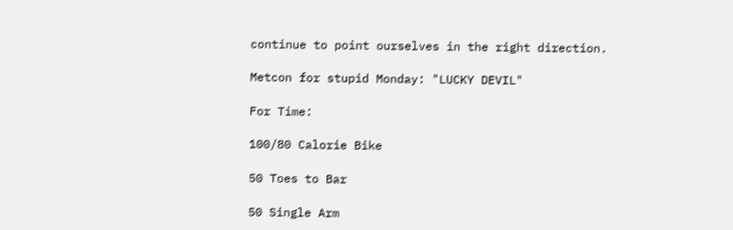continue to point ourselves in the right direction.

Metcon for stupid Monday: "LUCKY DEVIL"

For Time:

100/80 Calorie Bike

50 Toes to Bar

50 Single Arm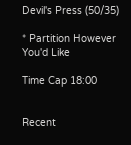Devil's Press (50/35)

* Partition However You'd Like

Time Cap 18:00


Recent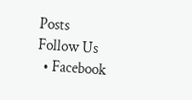Posts
Follow Us
  • Facebook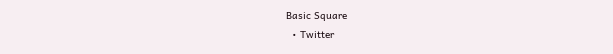Basic Square
  • Twitter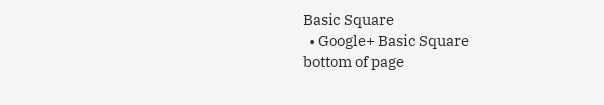Basic Square
  • Google+ Basic Square
bottom of page